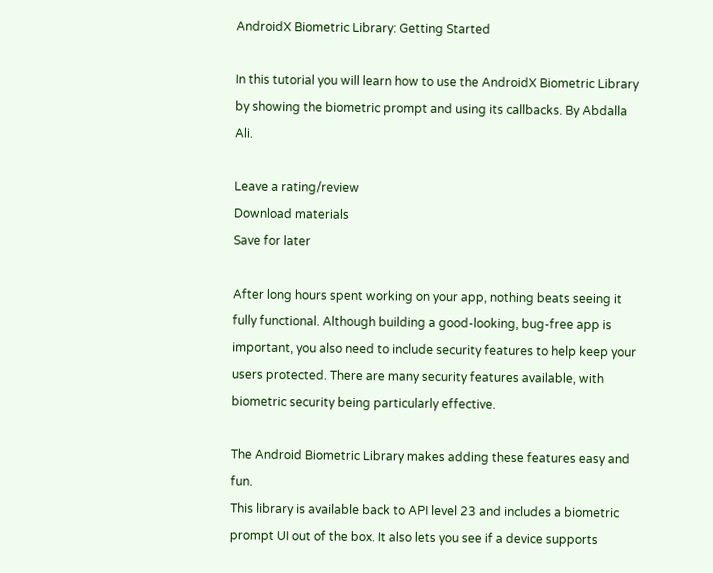AndroidX Biometric Library: Getting Started

In this tutorial you will learn how to use the AndroidX Biometric Library by showing the biometric prompt and using its callbacks. By Abdalla Ali.

Leave a rating/review
Download materials
Save for later

After long hours spent working on your app, nothing beats seeing it fully functional. Although building a good-looking, bug-free app is important, you also need to include security features to help keep your users protected. There are many security features available, with biometric security being particularly effective.

The Android Biometric Library makes adding these features easy and fun.
This library is available back to API level 23 and includes a biometric prompt UI out of the box. It also lets you see if a device supports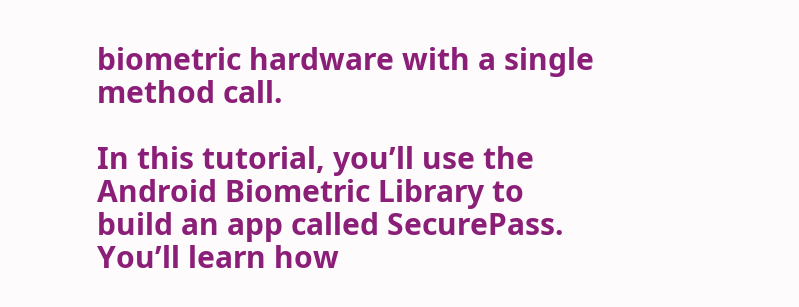biometric hardware with a single method call.

In this tutorial, you’ll use the Android Biometric Library to build an app called SecurePass. You’ll learn how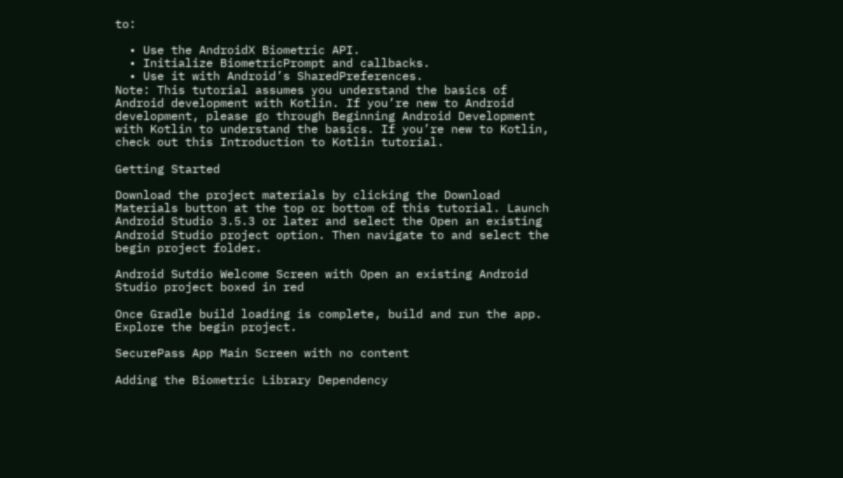to:

  • Use the AndroidX Biometric API.
  • Initialize BiometricPrompt and callbacks.
  • Use it with Android’s SharedPreferences.
Note: This tutorial assumes you understand the basics of Android development with Kotlin. If you’re new to Android development, please go through Beginning Android Development with Kotlin to understand the basics. If you’re new to Kotlin, check out this Introduction to Kotlin tutorial.

Getting Started

Download the project materials by clicking the Download Materials button at the top or bottom of this tutorial. Launch Android Studio 3.5.3 or later and select the Open an existing Android Studio project option. Then navigate to and select the begin project folder.

Android Sutdio Welcome Screen with Open an existing Android Studio project boxed in red

Once Gradle build loading is complete, build and run the app. Explore the begin project.

SecurePass App Main Screen with no content

Adding the Biometric Library Dependency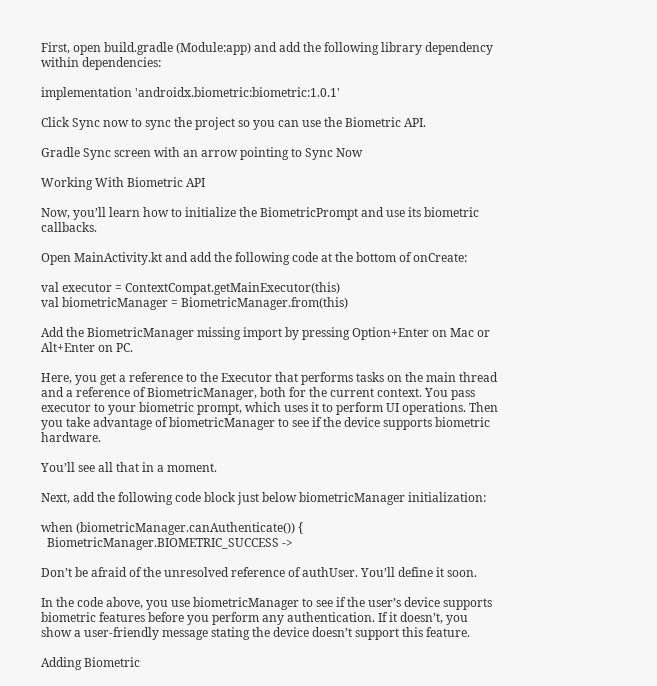First, open build.gradle (Module:app) and add the following library dependency within dependencies:

implementation 'androidx.biometric:biometric:1.0.1'

Click Sync now to sync the project so you can use the Biometric API.

Gradle Sync screen with an arrow pointing to Sync Now

Working With Biometric API

Now, you’ll learn how to initialize the BiometricPrompt and use its biometric callbacks.

Open MainActivity.kt and add the following code at the bottom of onCreate:

val executor = ContextCompat.getMainExecutor(this)
val biometricManager = BiometricManager.from(this)

Add the BiometricManager missing import by pressing Option+Enter on Mac or Alt+Enter on PC.

Here, you get a reference to the Executor that performs tasks on the main thread and a reference of BiometricManager, both for the current context. You pass executor to your biometric prompt, which uses it to perform UI operations. Then you take advantage of biometricManager to see if the device supports biometric hardware.

You’ll see all that in a moment.

Next, add the following code block just below biometricManager initialization:

when (biometricManager.canAuthenticate()) {
  BiometricManager.BIOMETRIC_SUCCESS ->

Don’t be afraid of the unresolved reference of authUser. You’ll define it soon.

In the code above, you use biometricManager to see if the user’s device supports biometric features before you perform any authentication. If it doesn’t, you show a user-friendly message stating the device doesn’t support this feature.

Adding Biometric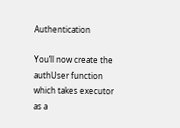Authentication

You’ll now create the authUser function which takes executor as a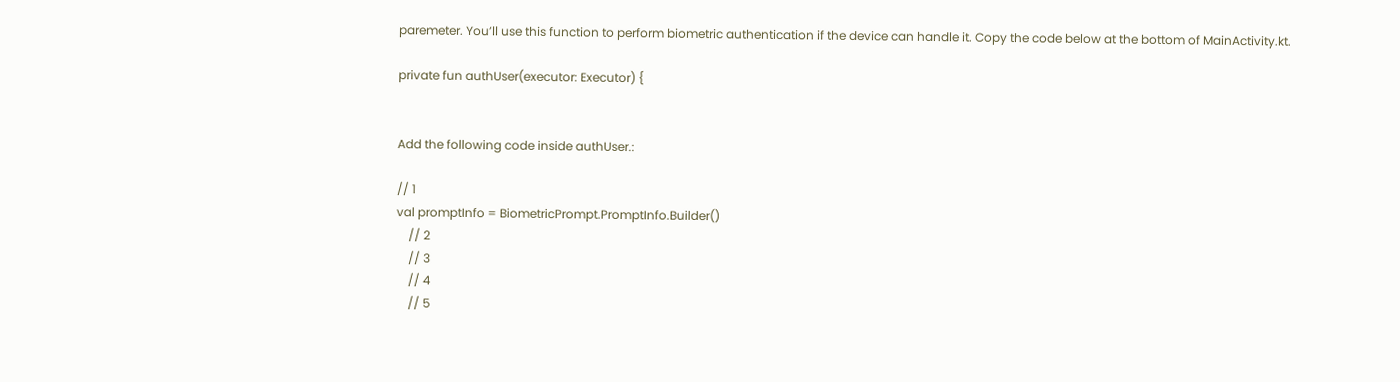paremeter. You’ll use this function to perform biometric authentication if the device can handle it. Copy the code below at the bottom of MainActivity.kt.

private fun authUser(executor: Executor) {


Add the following code inside authUser.:

// 1
val promptInfo = BiometricPrompt.PromptInfo.Builder()
    // 2
    // 3
    // 4
    // 5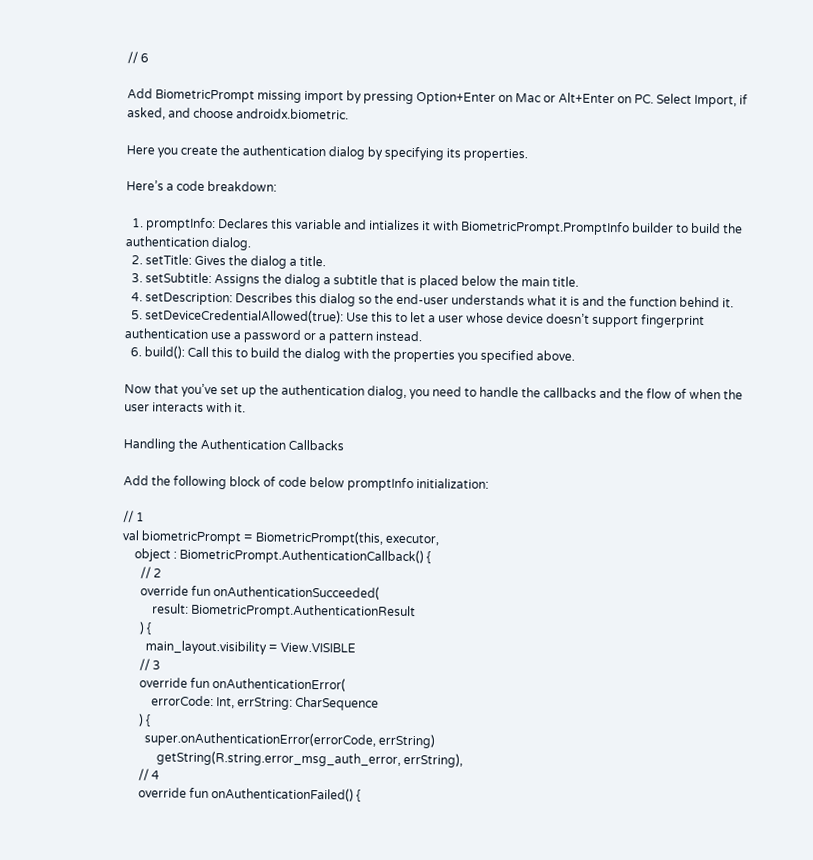// 6

Add BiometricPrompt missing import by pressing Option+Enter on Mac or Alt+Enter on PC. Select Import, if asked, and choose androidx.biometric.

Here you create the authentication dialog by specifying its properties.

Here’s a code breakdown:

  1. promptInfo: Declares this variable and intializes it with BiometricPrompt.PromptInfo builder to build the authentication dialog.
  2. setTitle: Gives the dialog a title.
  3. setSubtitle: Assigns the dialog a subtitle that is placed below the main title.
  4. setDescription: Describes this dialog so the end-user understands what it is and the function behind it.
  5. setDeviceCredentialAllowed(true): Use this to let a user whose device doesn’t support fingerprint authentication use a password or a pattern instead.
  6. build(): Call this to build the dialog with the properties you specified above.

Now that you’ve set up the authentication dialog, you need to handle the callbacks and the flow of when the user interacts with it.

Handling the Authentication Callbacks

Add the following block of code below promptInfo initialization:

// 1
val biometricPrompt = BiometricPrompt(this, executor,
    object : BiometricPrompt.AuthenticationCallback() {
      // 2
      override fun onAuthenticationSucceeded(
          result: BiometricPrompt.AuthenticationResult
      ) {
        main_layout.visibility = View.VISIBLE
      // 3
      override fun onAuthenticationError(
          errorCode: Int, errString: CharSequence
      ) {
        super.onAuthenticationError(errorCode, errString)
            getString(R.string.error_msg_auth_error, errString),
      // 4
      override fun onAuthenticationFailed() {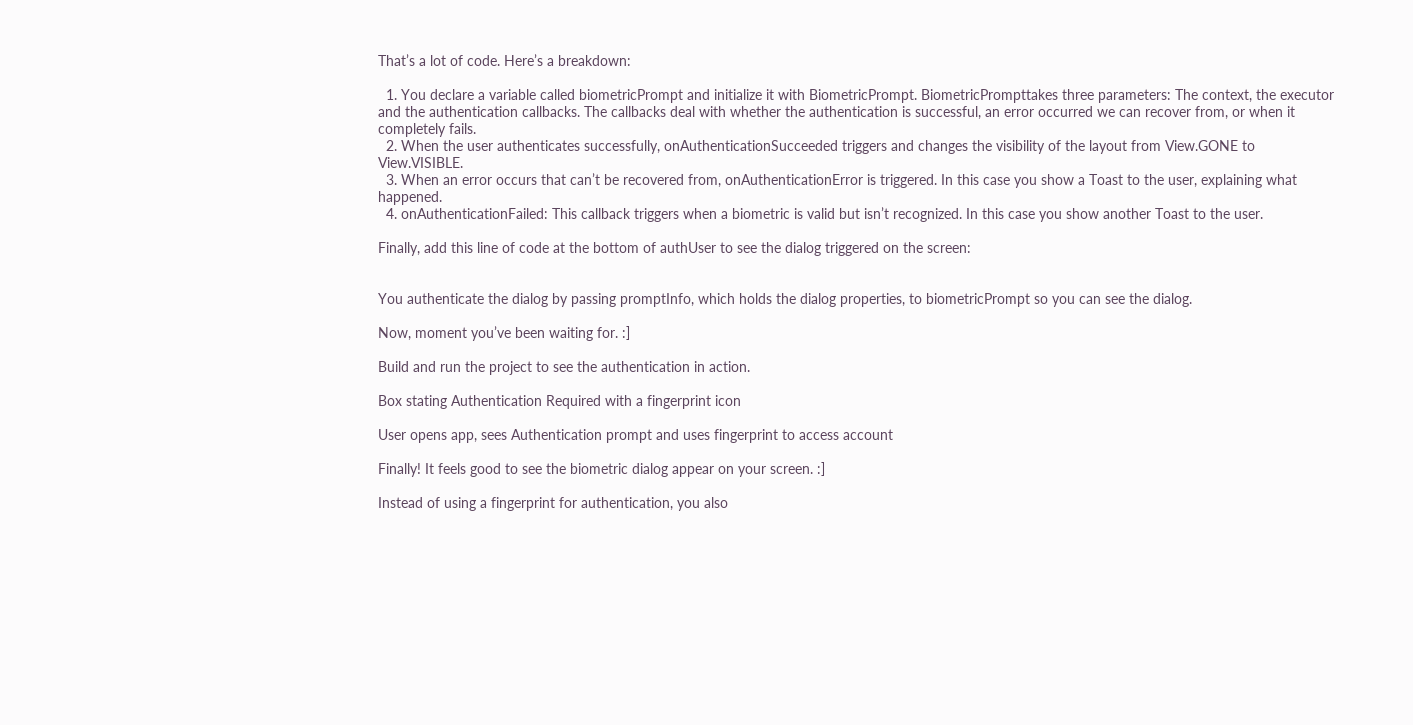That’s a lot of code. Here’s a breakdown:

  1. You declare a variable called biometricPrompt and initialize it with BiometricPrompt. BiometricPrompttakes three parameters: The context, the executor and the authentication callbacks. The callbacks deal with whether the authentication is successful, an error occurred we can recover from, or when it completely fails.
  2. When the user authenticates successfully, onAuthenticationSucceeded triggers and changes the visibility of the layout from View.GONE to View.VISIBLE.
  3. When an error occurs that can’t be recovered from, onAuthenticationError is triggered. In this case you show a Toast to the user, explaining what happened.
  4. onAuthenticationFailed: This callback triggers when a biometric is valid but isn’t recognized. In this case you show another Toast to the user.

Finally, add this line of code at the bottom of authUser to see the dialog triggered on the screen:


You authenticate the dialog by passing promptInfo, which holds the dialog properties, to biometricPrompt so you can see the dialog.

Now, moment you’ve been waiting for. :]

Build and run the project to see the authentication in action.

Box stating Authentication Required with a fingerprint icon

User opens app, sees Authentication prompt and uses fingerprint to access account

Finally! It feels good to see the biometric dialog appear on your screen. :]

Instead of using a fingerprint for authentication, you also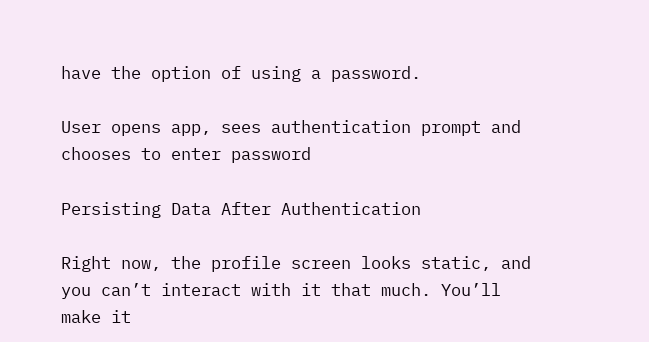have the option of using a password.

User opens app, sees authentication prompt and chooses to enter password

Persisting Data After Authentication

Right now, the profile screen looks static, and you can’t interact with it that much. You’ll make it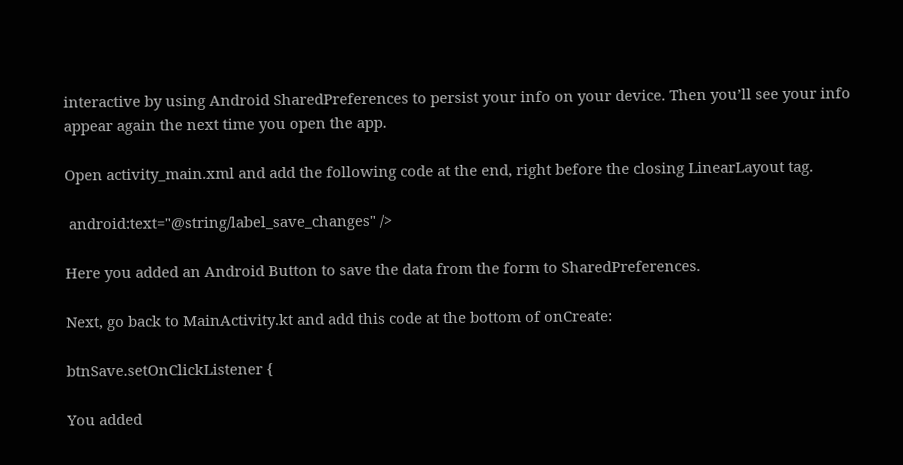interactive by using Android SharedPreferences to persist your info on your device. Then you’ll see your info appear again the next time you open the app.

Open activity_main.xml and add the following code at the end, right before the closing LinearLayout tag.

 android:text="@string/label_save_changes" />

Here you added an Android Button to save the data from the form to SharedPreferences.

Next, go back to MainActivity.kt and add this code at the bottom of onCreate:

btnSave.setOnClickListener {

You added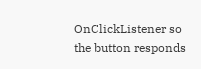OnClickListener so the button responds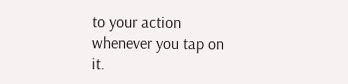to your action whenever you tap on it.